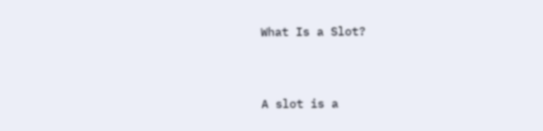What Is a Slot?


A slot is a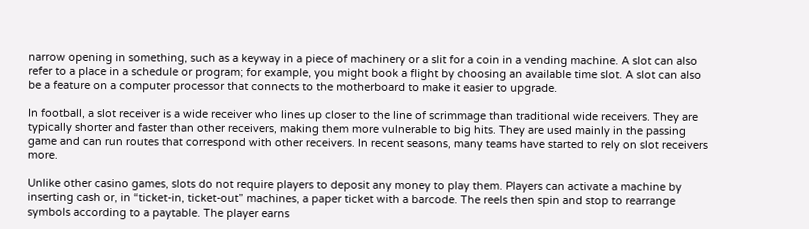narrow opening in something, such as a keyway in a piece of machinery or a slit for a coin in a vending machine. A slot can also refer to a place in a schedule or program; for example, you might book a flight by choosing an available time slot. A slot can also be a feature on a computer processor that connects to the motherboard to make it easier to upgrade.

In football, a slot receiver is a wide receiver who lines up closer to the line of scrimmage than traditional wide receivers. They are typically shorter and faster than other receivers, making them more vulnerable to big hits. They are used mainly in the passing game and can run routes that correspond with other receivers. In recent seasons, many teams have started to rely on slot receivers more.

Unlike other casino games, slots do not require players to deposit any money to play them. Players can activate a machine by inserting cash or, in “ticket-in, ticket-out” machines, a paper ticket with a barcode. The reels then spin and stop to rearrange symbols according to a paytable. The player earns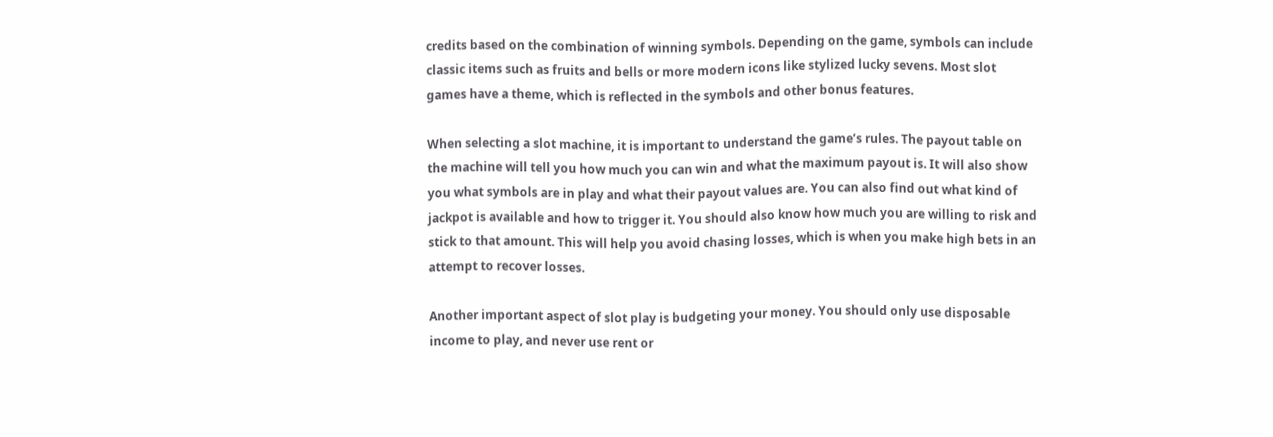credits based on the combination of winning symbols. Depending on the game, symbols can include classic items such as fruits and bells or more modern icons like stylized lucky sevens. Most slot games have a theme, which is reflected in the symbols and other bonus features.

When selecting a slot machine, it is important to understand the game’s rules. The payout table on the machine will tell you how much you can win and what the maximum payout is. It will also show you what symbols are in play and what their payout values are. You can also find out what kind of jackpot is available and how to trigger it. You should also know how much you are willing to risk and stick to that amount. This will help you avoid chasing losses, which is when you make high bets in an attempt to recover losses.

Another important aspect of slot play is budgeting your money. You should only use disposable income to play, and never use rent or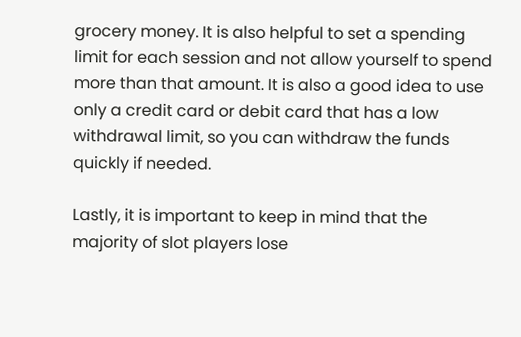grocery money. It is also helpful to set a spending limit for each session and not allow yourself to spend more than that amount. It is also a good idea to use only a credit card or debit card that has a low withdrawal limit, so you can withdraw the funds quickly if needed.

Lastly, it is important to keep in mind that the majority of slot players lose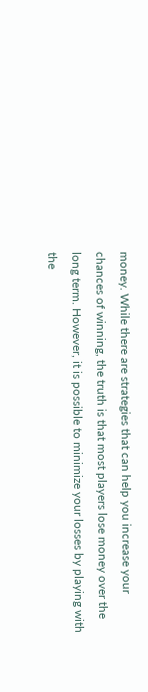money. While there are strategies that can help you increase your chances of winning, the truth is that most players lose money over the long term. However, it is possible to minimize your losses by playing with the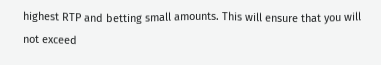highest RTP and betting small amounts. This will ensure that you will not exceed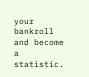your bankroll and become a statistic.